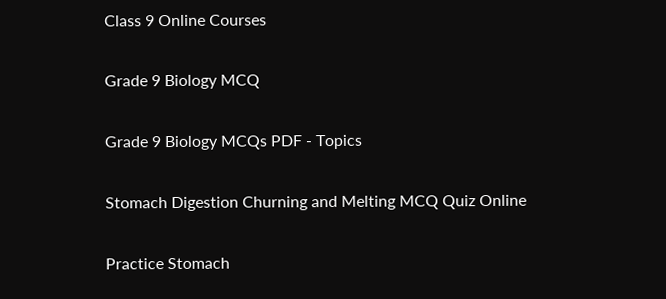Class 9 Online Courses

Grade 9 Biology MCQ

Grade 9 Biology MCQs PDF - Topics

Stomach Digestion Churning and Melting MCQ Quiz Online

Practice Stomach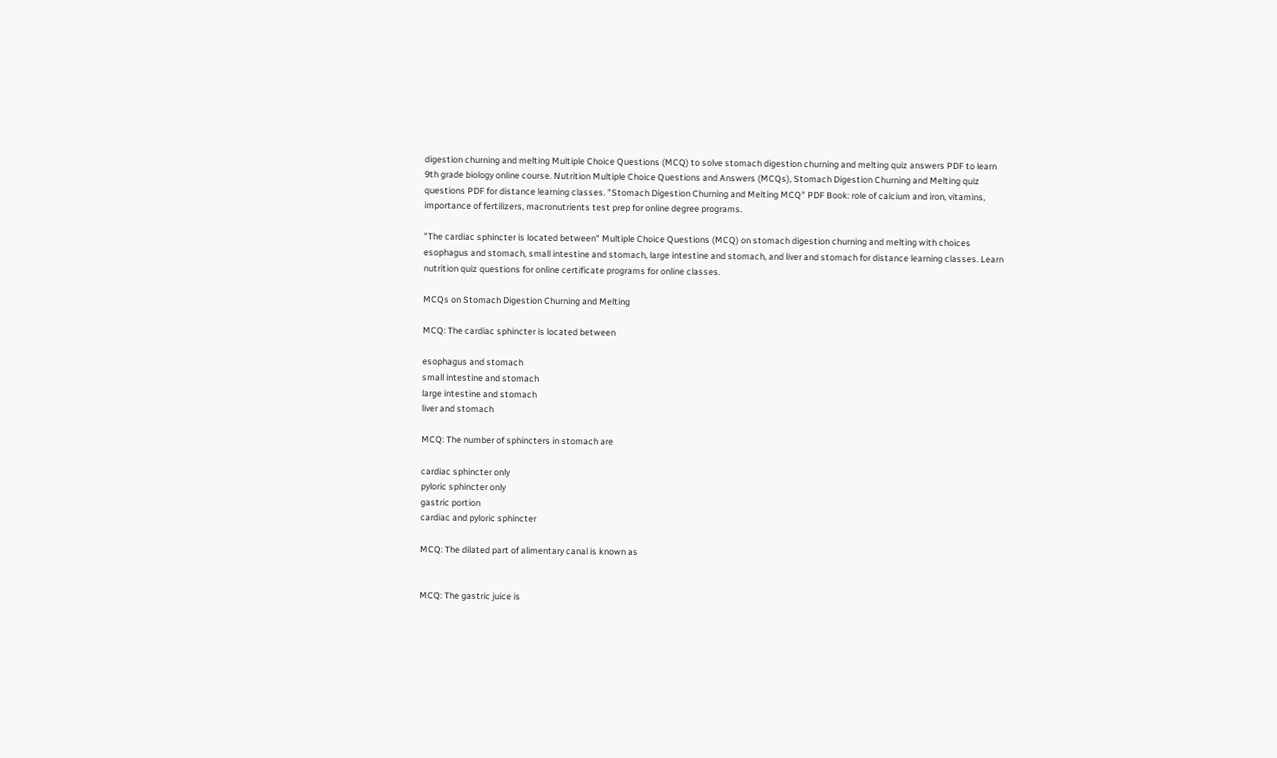digestion churning and melting Multiple Choice Questions (MCQ) to solve stomach digestion churning and melting quiz answers PDF to learn 9th grade biology online course. Nutrition Multiple Choice Questions and Answers (MCQs), Stomach Digestion Churning and Melting quiz questions PDF for distance learning classes. "Stomach Digestion Churning and Melting MCQ" PDF Book: role of calcium and iron, vitamins, importance of fertilizers, macronutrients test prep for online degree programs.

"The cardiac sphincter is located between" Multiple Choice Questions (MCQ) on stomach digestion churning and melting with choices esophagus and stomach, small intestine and stomach, large intestine and stomach, and liver and stomach for distance learning classes. Learn nutrition quiz questions for online certificate programs for online classes.

MCQs on Stomach Digestion Churning and Melting

MCQ: The cardiac sphincter is located between

esophagus and stomach
small intestine and stomach
large intestine and stomach
liver and stomach

MCQ: The number of sphincters in stomach are

cardiac sphincter only
pyloric sphincter only
gastric portion
cardiac and pyloric sphincter

MCQ: The dilated part of alimentary canal is known as


MCQ: The gastric juice is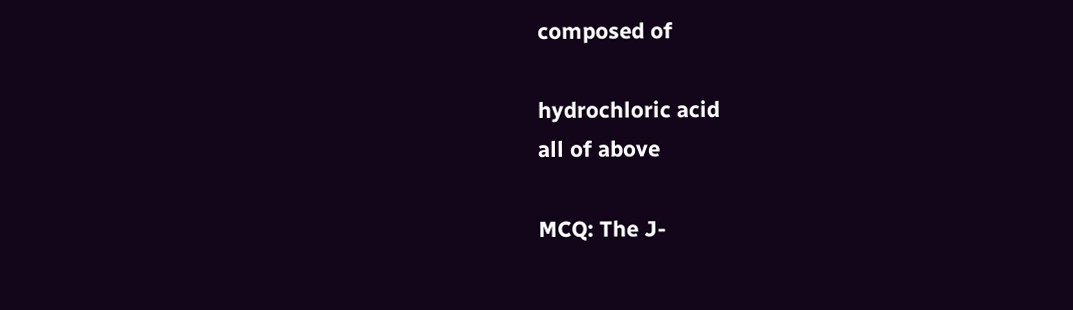composed of

hydrochloric acid
all of above

MCQ: The J-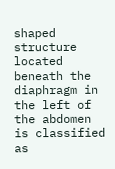shaped structure located beneath the diaphragm in the left of the abdomen is classified as